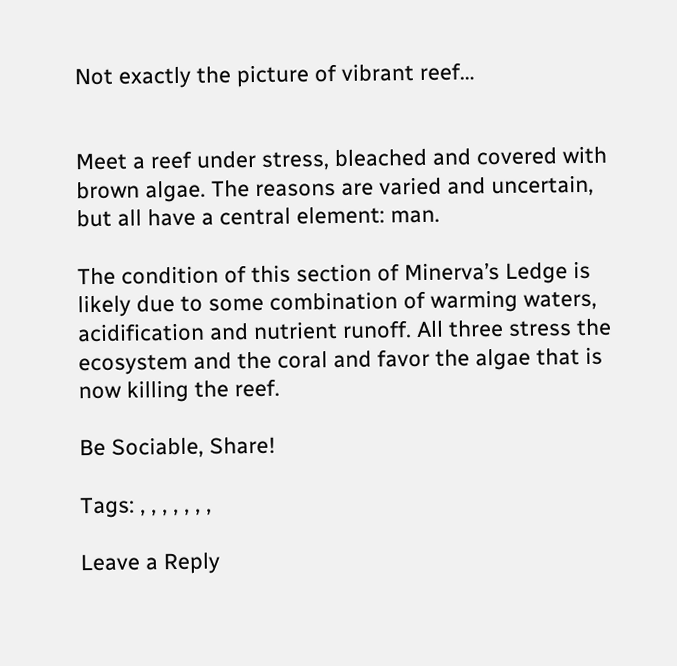Not exactly the picture of vibrant reef…


Meet a reef under stress, bleached and covered with brown algae. The reasons are varied and uncertain, but all have a central element: man.

The condition of this section of Minerva’s Ledge is likely due to some combination of warming waters, acidification and nutrient runoff. All three stress the ecosystem and the coral and favor the algae that is now killing the reef.

Be Sociable, Share!

Tags: , , , , , , ,

Leave a Reply